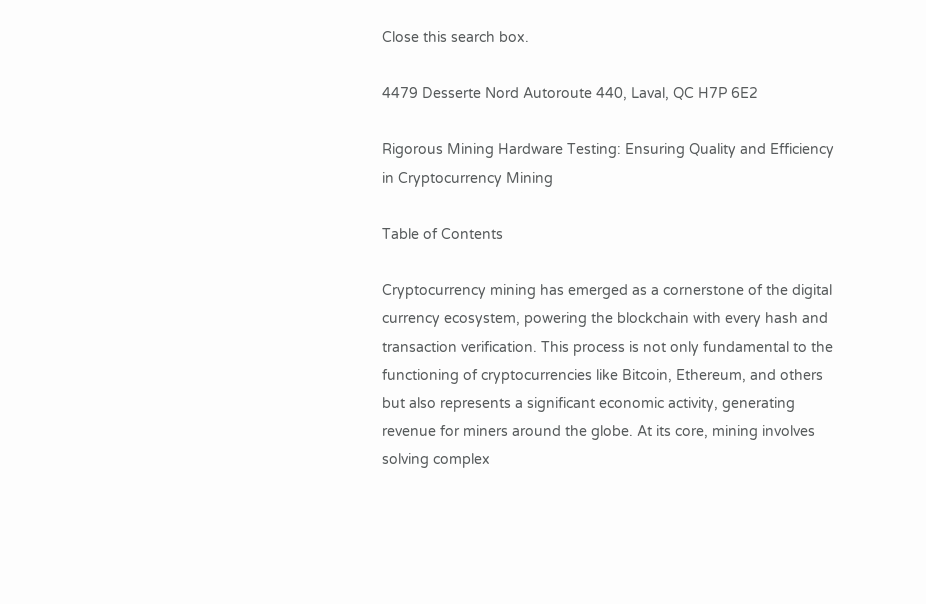Close this search box.

4479 Desserte Nord Autoroute 440, Laval, QC H7P 6E2

Rigorous Mining Hardware Testing: Ensuring Quality and Efficiency in Cryptocurrency Mining

Table of Contents

Cryptocurrency mining has emerged as a cornerstone of the digital currency ecosystem, powering the blockchain with every hash and transaction verification. This process is not only fundamental to the functioning of cryptocurrencies like Bitcoin, Ethereum, and others but also represents a significant economic activity, generating revenue for miners around the globe. At its core, mining involves solving complex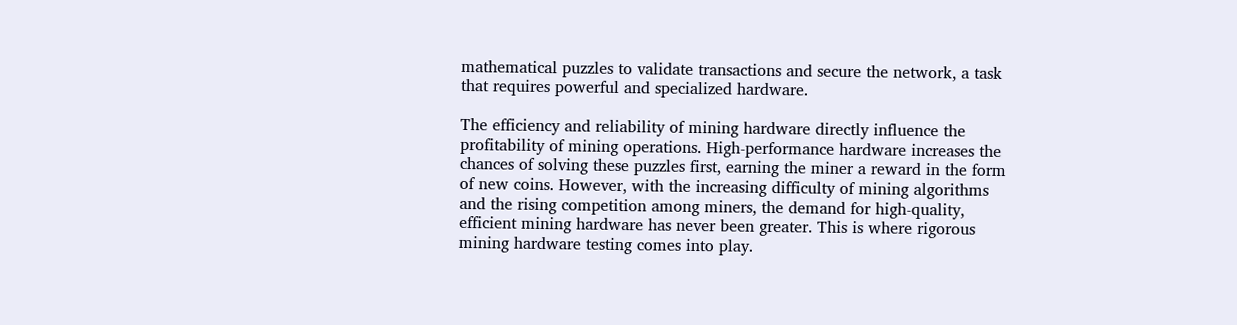mathematical puzzles to validate transactions and secure the network, a task that requires powerful and specialized hardware.

The efficiency and reliability of mining hardware directly influence the profitability of mining operations. High-performance hardware increases the chances of solving these puzzles first, earning the miner a reward in the form of new coins. However, with the increasing difficulty of mining algorithms and the rising competition among miners, the demand for high-quality, efficient mining hardware has never been greater. This is where rigorous mining hardware testing comes into play.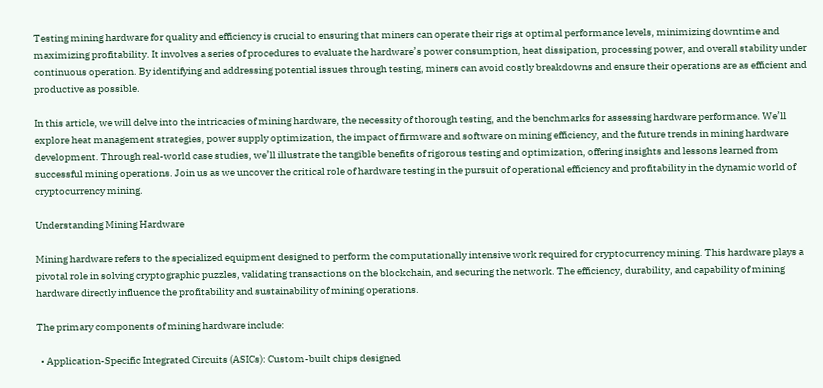Testing mining hardware for quality and efficiency is crucial to ensuring that miners can operate their rigs at optimal performance levels, minimizing downtime and maximizing profitability. It involves a series of procedures to evaluate the hardware’s power consumption, heat dissipation, processing power, and overall stability under continuous operation. By identifying and addressing potential issues through testing, miners can avoid costly breakdowns and ensure their operations are as efficient and productive as possible.

In this article, we will delve into the intricacies of mining hardware, the necessity of thorough testing, and the benchmarks for assessing hardware performance. We’ll explore heat management strategies, power supply optimization, the impact of firmware and software on mining efficiency, and the future trends in mining hardware development. Through real-world case studies, we’ll illustrate the tangible benefits of rigorous testing and optimization, offering insights and lessons learned from successful mining operations. Join us as we uncover the critical role of hardware testing in the pursuit of operational efficiency and profitability in the dynamic world of cryptocurrency mining.

Understanding Mining Hardware

Mining hardware refers to the specialized equipment designed to perform the computationally intensive work required for cryptocurrency mining. This hardware plays a pivotal role in solving cryptographic puzzles, validating transactions on the blockchain, and securing the network. The efficiency, durability, and capability of mining hardware directly influence the profitability and sustainability of mining operations.

The primary components of mining hardware include:

  • Application-Specific Integrated Circuits (ASICs): Custom-built chips designed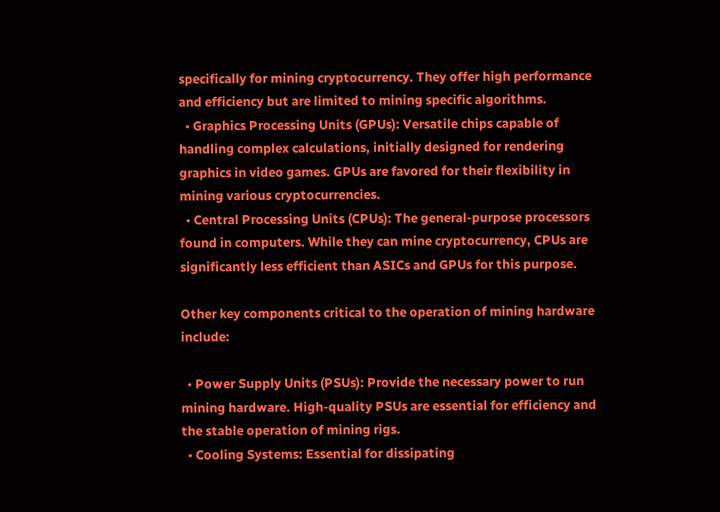specifically for mining cryptocurrency. They offer high performance and efficiency but are limited to mining specific algorithms.
  • Graphics Processing Units (GPUs): Versatile chips capable of handling complex calculations, initially designed for rendering graphics in video games. GPUs are favored for their flexibility in mining various cryptocurrencies.
  • Central Processing Units (CPUs): The general-purpose processors found in computers. While they can mine cryptocurrency, CPUs are significantly less efficient than ASICs and GPUs for this purpose.

Other key components critical to the operation of mining hardware include:

  • Power Supply Units (PSUs): Provide the necessary power to run mining hardware. High-quality PSUs are essential for efficiency and the stable operation of mining rigs.
  • Cooling Systems: Essential for dissipating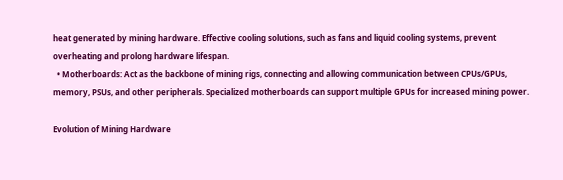heat generated by mining hardware. Effective cooling solutions, such as fans and liquid cooling systems, prevent overheating and prolong hardware lifespan.
  • Motherboards: Act as the backbone of mining rigs, connecting and allowing communication between CPUs/GPUs, memory, PSUs, and other peripherals. Specialized motherboards can support multiple GPUs for increased mining power.

Evolution of Mining Hardware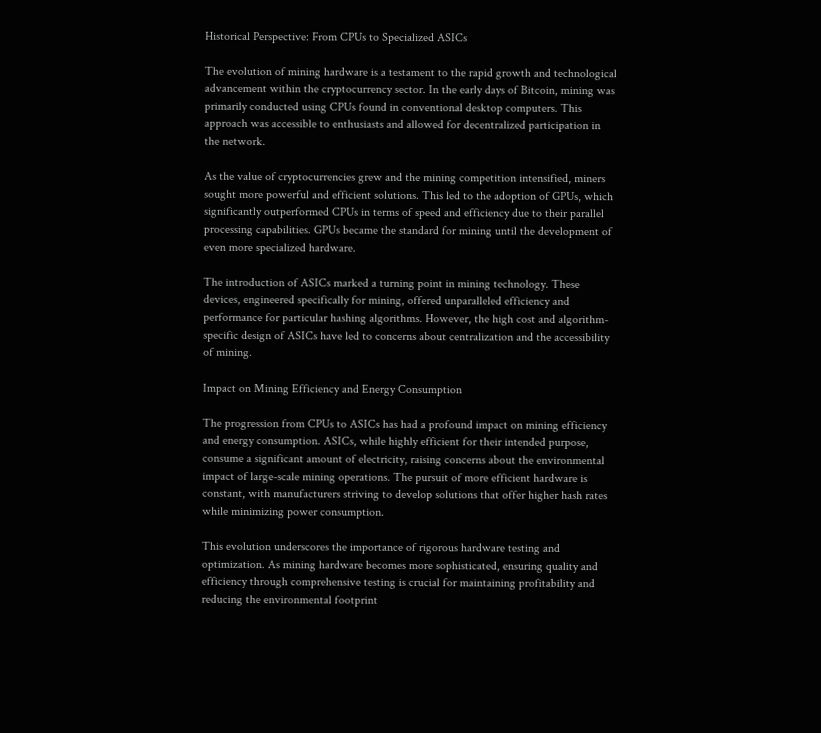Historical Perspective: From CPUs to Specialized ASICs

The evolution of mining hardware is a testament to the rapid growth and technological advancement within the cryptocurrency sector. In the early days of Bitcoin, mining was primarily conducted using CPUs found in conventional desktop computers. This approach was accessible to enthusiasts and allowed for decentralized participation in the network.

As the value of cryptocurrencies grew and the mining competition intensified, miners sought more powerful and efficient solutions. This led to the adoption of GPUs, which significantly outperformed CPUs in terms of speed and efficiency due to their parallel processing capabilities. GPUs became the standard for mining until the development of even more specialized hardware.

The introduction of ASICs marked a turning point in mining technology. These devices, engineered specifically for mining, offered unparalleled efficiency and performance for particular hashing algorithms. However, the high cost and algorithm-specific design of ASICs have led to concerns about centralization and the accessibility of mining.

Impact on Mining Efficiency and Energy Consumption

The progression from CPUs to ASICs has had a profound impact on mining efficiency and energy consumption. ASICs, while highly efficient for their intended purpose, consume a significant amount of electricity, raising concerns about the environmental impact of large-scale mining operations. The pursuit of more efficient hardware is constant, with manufacturers striving to develop solutions that offer higher hash rates while minimizing power consumption.

This evolution underscores the importance of rigorous hardware testing and optimization. As mining hardware becomes more sophisticated, ensuring quality and efficiency through comprehensive testing is crucial for maintaining profitability and reducing the environmental footprint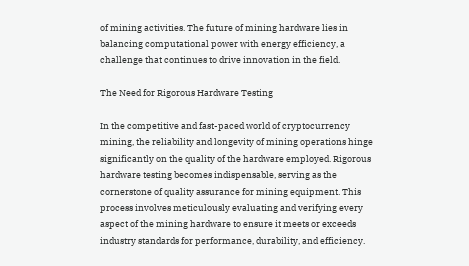of mining activities. The future of mining hardware lies in balancing computational power with energy efficiency, a challenge that continues to drive innovation in the field.

The Need for Rigorous Hardware Testing

In the competitive and fast-paced world of cryptocurrency mining, the reliability and longevity of mining operations hinge significantly on the quality of the hardware employed. Rigorous hardware testing becomes indispensable, serving as the cornerstone of quality assurance for mining equipment. This process involves meticulously evaluating and verifying every aspect of the mining hardware to ensure it meets or exceeds industry standards for performance, durability, and efficiency.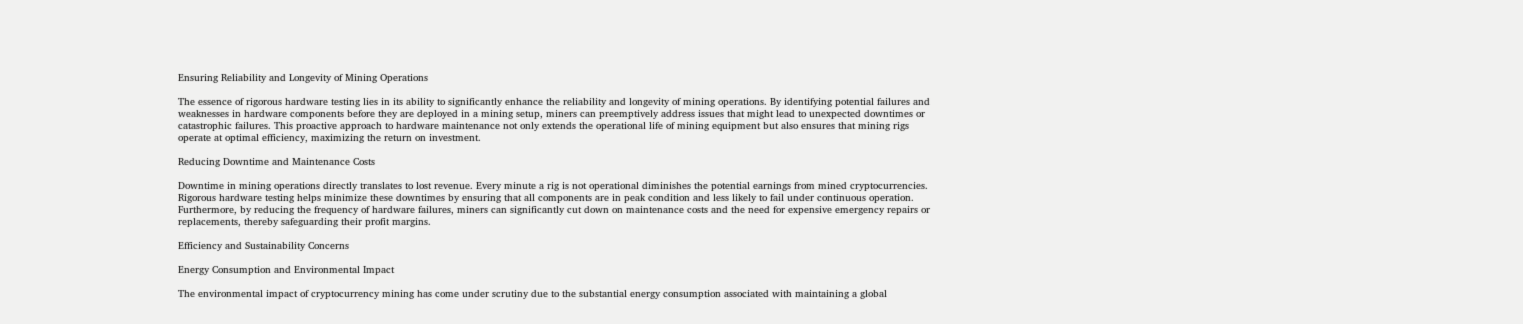Ensuring Reliability and Longevity of Mining Operations

The essence of rigorous hardware testing lies in its ability to significantly enhance the reliability and longevity of mining operations. By identifying potential failures and weaknesses in hardware components before they are deployed in a mining setup, miners can preemptively address issues that might lead to unexpected downtimes or catastrophic failures. This proactive approach to hardware maintenance not only extends the operational life of mining equipment but also ensures that mining rigs operate at optimal efficiency, maximizing the return on investment.

Reducing Downtime and Maintenance Costs

Downtime in mining operations directly translates to lost revenue. Every minute a rig is not operational diminishes the potential earnings from mined cryptocurrencies. Rigorous hardware testing helps minimize these downtimes by ensuring that all components are in peak condition and less likely to fail under continuous operation. Furthermore, by reducing the frequency of hardware failures, miners can significantly cut down on maintenance costs and the need for expensive emergency repairs or replacements, thereby safeguarding their profit margins.

Efficiency and Sustainability Concerns

Energy Consumption and Environmental Impact

The environmental impact of cryptocurrency mining has come under scrutiny due to the substantial energy consumption associated with maintaining a global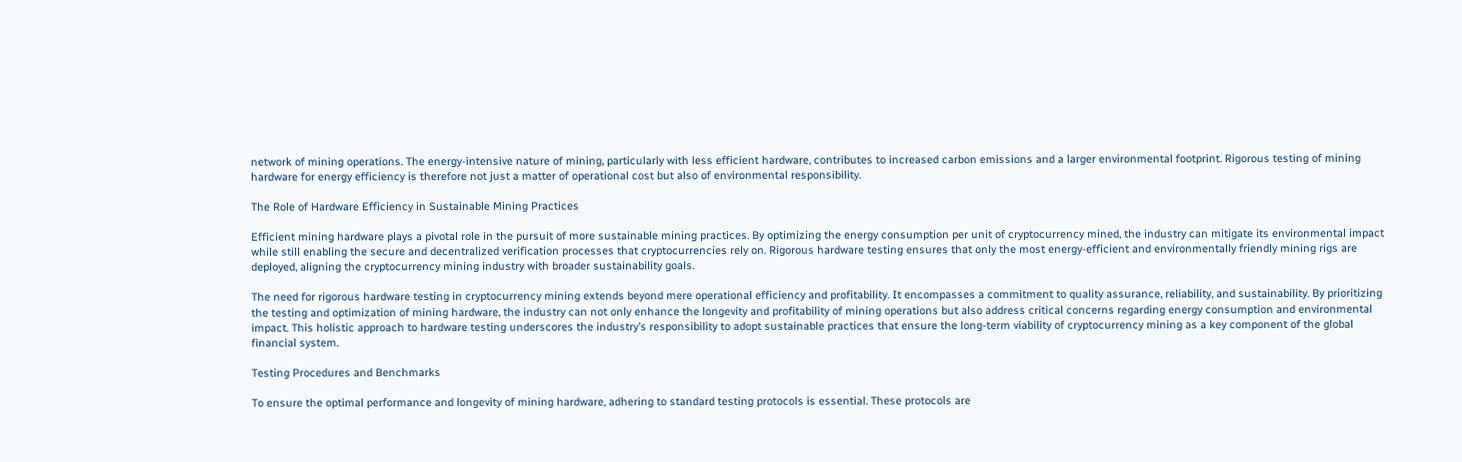network of mining operations. The energy-intensive nature of mining, particularly with less efficient hardware, contributes to increased carbon emissions and a larger environmental footprint. Rigorous testing of mining hardware for energy efficiency is therefore not just a matter of operational cost but also of environmental responsibility.

The Role of Hardware Efficiency in Sustainable Mining Practices

Efficient mining hardware plays a pivotal role in the pursuit of more sustainable mining practices. By optimizing the energy consumption per unit of cryptocurrency mined, the industry can mitigate its environmental impact while still enabling the secure and decentralized verification processes that cryptocurrencies rely on. Rigorous hardware testing ensures that only the most energy-efficient and environmentally friendly mining rigs are deployed, aligning the cryptocurrency mining industry with broader sustainability goals.

The need for rigorous hardware testing in cryptocurrency mining extends beyond mere operational efficiency and profitability. It encompasses a commitment to quality assurance, reliability, and sustainability. By prioritizing the testing and optimization of mining hardware, the industry can not only enhance the longevity and profitability of mining operations but also address critical concerns regarding energy consumption and environmental impact. This holistic approach to hardware testing underscores the industry’s responsibility to adopt sustainable practices that ensure the long-term viability of cryptocurrency mining as a key component of the global financial system.

Testing Procedures and Benchmarks

To ensure the optimal performance and longevity of mining hardware, adhering to standard testing protocols is essential. These protocols are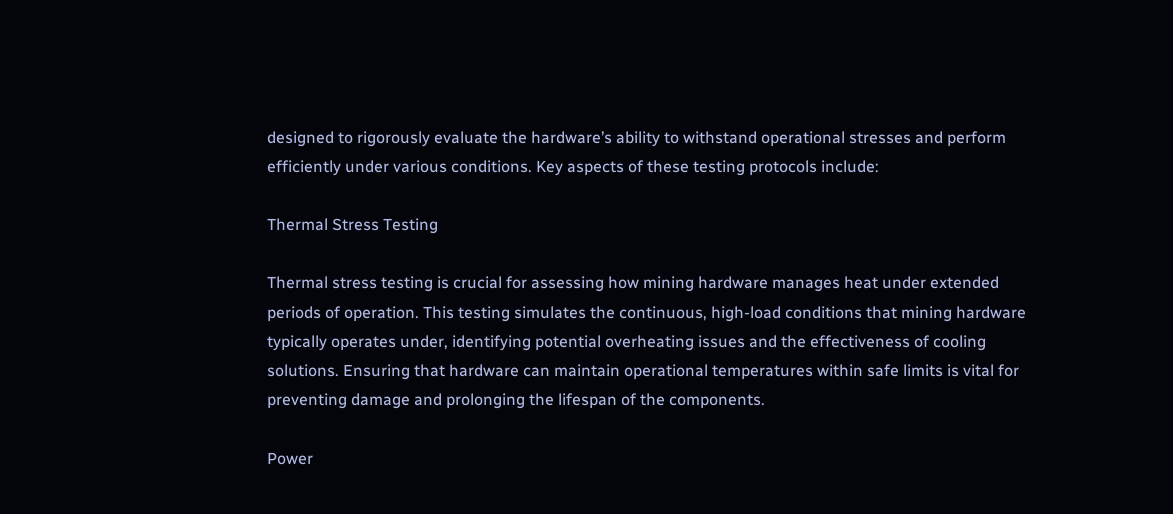designed to rigorously evaluate the hardware’s ability to withstand operational stresses and perform efficiently under various conditions. Key aspects of these testing protocols include:

Thermal Stress Testing

Thermal stress testing is crucial for assessing how mining hardware manages heat under extended periods of operation. This testing simulates the continuous, high-load conditions that mining hardware typically operates under, identifying potential overheating issues and the effectiveness of cooling solutions. Ensuring that hardware can maintain operational temperatures within safe limits is vital for preventing damage and prolonging the lifespan of the components.

Power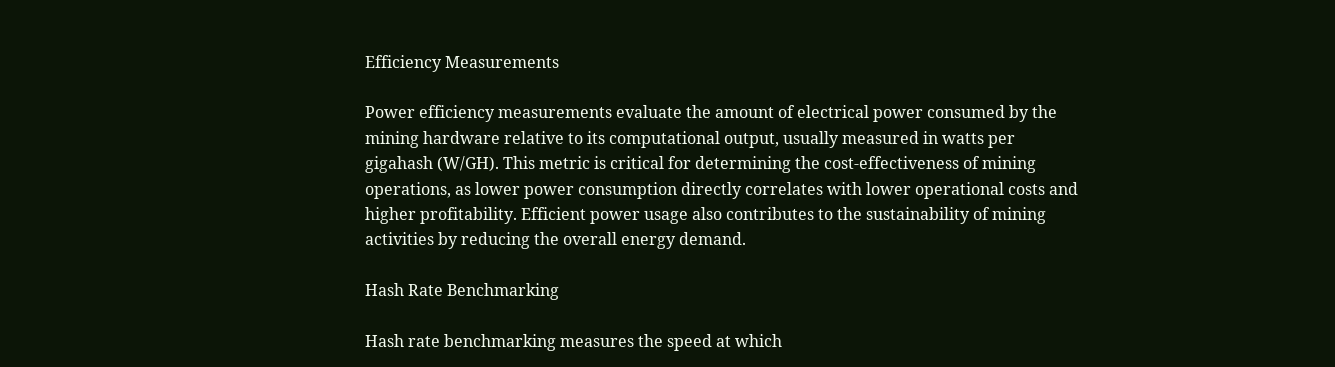Efficiency Measurements

Power efficiency measurements evaluate the amount of electrical power consumed by the mining hardware relative to its computational output, usually measured in watts per gigahash (W/GH). This metric is critical for determining the cost-effectiveness of mining operations, as lower power consumption directly correlates with lower operational costs and higher profitability. Efficient power usage also contributes to the sustainability of mining activities by reducing the overall energy demand.

Hash Rate Benchmarking

Hash rate benchmarking measures the speed at which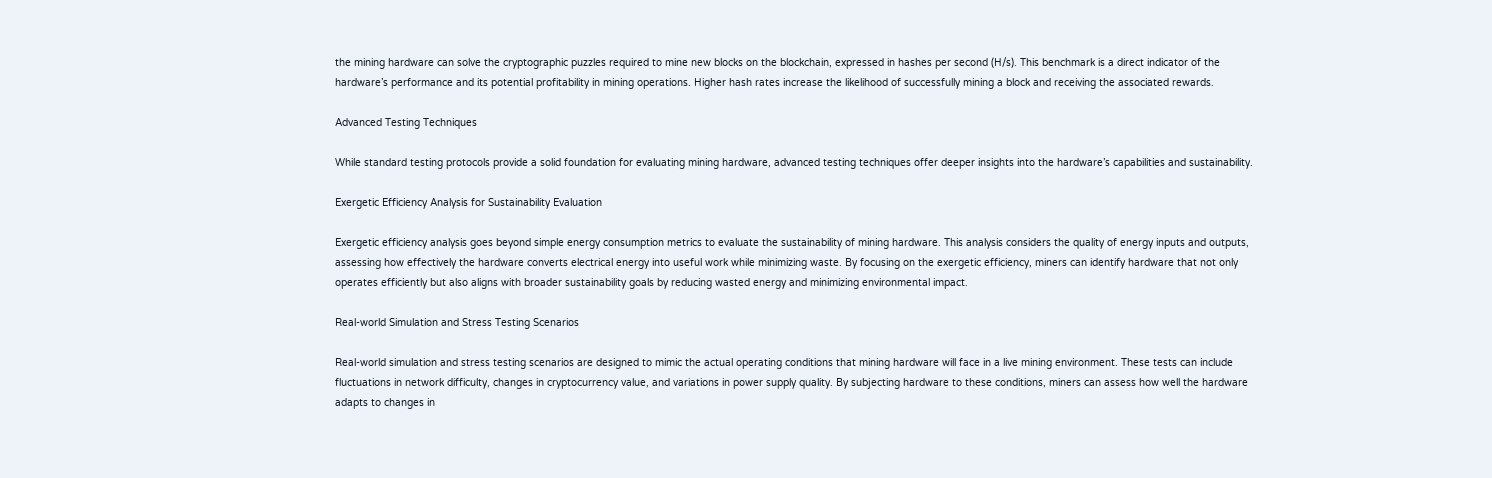the mining hardware can solve the cryptographic puzzles required to mine new blocks on the blockchain, expressed in hashes per second (H/s). This benchmark is a direct indicator of the hardware’s performance and its potential profitability in mining operations. Higher hash rates increase the likelihood of successfully mining a block and receiving the associated rewards.

Advanced Testing Techniques

While standard testing protocols provide a solid foundation for evaluating mining hardware, advanced testing techniques offer deeper insights into the hardware’s capabilities and sustainability.

Exergetic Efficiency Analysis for Sustainability Evaluation

Exergetic efficiency analysis goes beyond simple energy consumption metrics to evaluate the sustainability of mining hardware. This analysis considers the quality of energy inputs and outputs, assessing how effectively the hardware converts electrical energy into useful work while minimizing waste. By focusing on the exergetic efficiency, miners can identify hardware that not only operates efficiently but also aligns with broader sustainability goals by reducing wasted energy and minimizing environmental impact.

Real-world Simulation and Stress Testing Scenarios

Real-world simulation and stress testing scenarios are designed to mimic the actual operating conditions that mining hardware will face in a live mining environment. These tests can include fluctuations in network difficulty, changes in cryptocurrency value, and variations in power supply quality. By subjecting hardware to these conditions, miners can assess how well the hardware adapts to changes in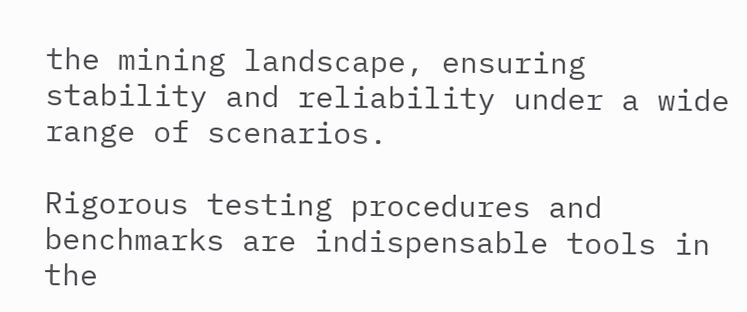the mining landscape, ensuring stability and reliability under a wide range of scenarios.

Rigorous testing procedures and benchmarks are indispensable tools in the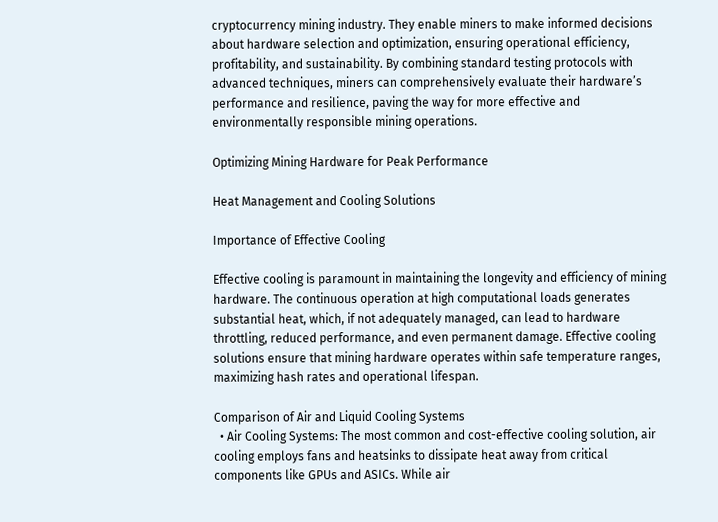cryptocurrency mining industry. They enable miners to make informed decisions about hardware selection and optimization, ensuring operational efficiency, profitability, and sustainability. By combining standard testing protocols with advanced techniques, miners can comprehensively evaluate their hardware’s performance and resilience, paving the way for more effective and environmentally responsible mining operations.

Optimizing Mining Hardware for Peak Performance

Heat Management and Cooling Solutions

Importance of Effective Cooling

Effective cooling is paramount in maintaining the longevity and efficiency of mining hardware. The continuous operation at high computational loads generates substantial heat, which, if not adequately managed, can lead to hardware throttling, reduced performance, and even permanent damage. Effective cooling solutions ensure that mining hardware operates within safe temperature ranges, maximizing hash rates and operational lifespan.

Comparison of Air and Liquid Cooling Systems
  • Air Cooling Systems: The most common and cost-effective cooling solution, air cooling employs fans and heatsinks to dissipate heat away from critical components like GPUs and ASICs. While air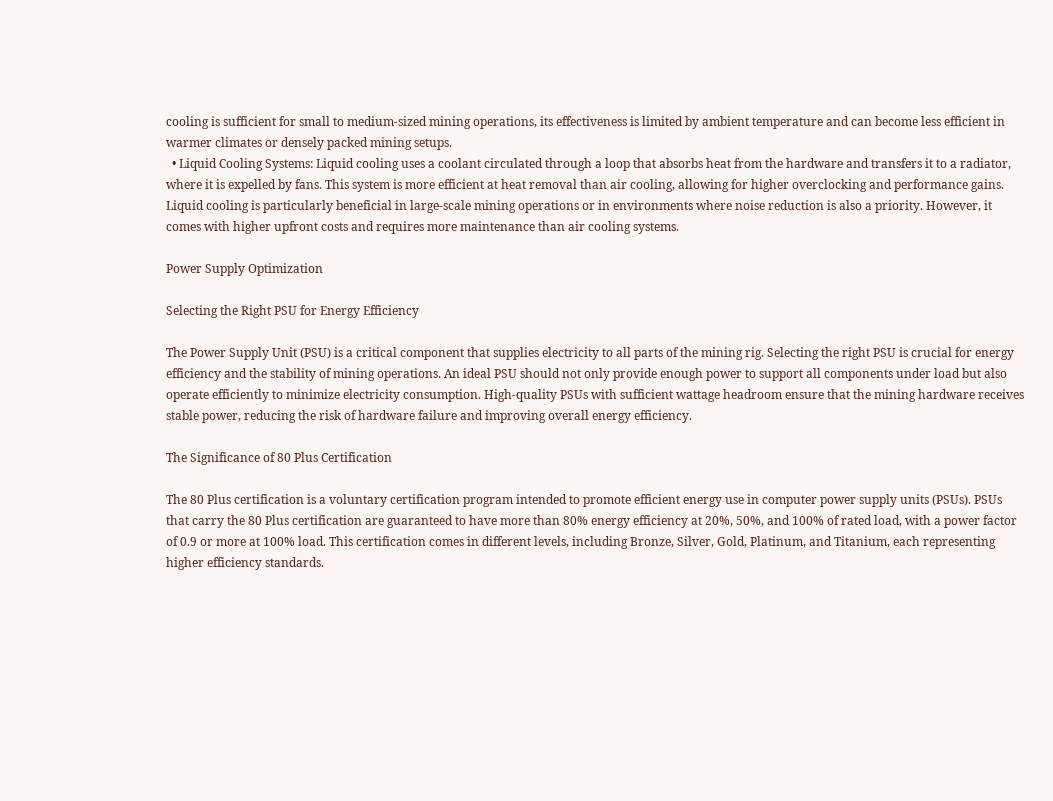cooling is sufficient for small to medium-sized mining operations, its effectiveness is limited by ambient temperature and can become less efficient in warmer climates or densely packed mining setups.
  • Liquid Cooling Systems: Liquid cooling uses a coolant circulated through a loop that absorbs heat from the hardware and transfers it to a radiator, where it is expelled by fans. This system is more efficient at heat removal than air cooling, allowing for higher overclocking and performance gains. Liquid cooling is particularly beneficial in large-scale mining operations or in environments where noise reduction is also a priority. However, it comes with higher upfront costs and requires more maintenance than air cooling systems.

Power Supply Optimization

Selecting the Right PSU for Energy Efficiency

The Power Supply Unit (PSU) is a critical component that supplies electricity to all parts of the mining rig. Selecting the right PSU is crucial for energy efficiency and the stability of mining operations. An ideal PSU should not only provide enough power to support all components under load but also operate efficiently to minimize electricity consumption. High-quality PSUs with sufficient wattage headroom ensure that the mining hardware receives stable power, reducing the risk of hardware failure and improving overall energy efficiency.

The Significance of 80 Plus Certification

The 80 Plus certification is a voluntary certification program intended to promote efficient energy use in computer power supply units (PSUs). PSUs that carry the 80 Plus certification are guaranteed to have more than 80% energy efficiency at 20%, 50%, and 100% of rated load, with a power factor of 0.9 or more at 100% load. This certification comes in different levels, including Bronze, Silver, Gold, Platinum, and Titanium, each representing higher efficiency standards.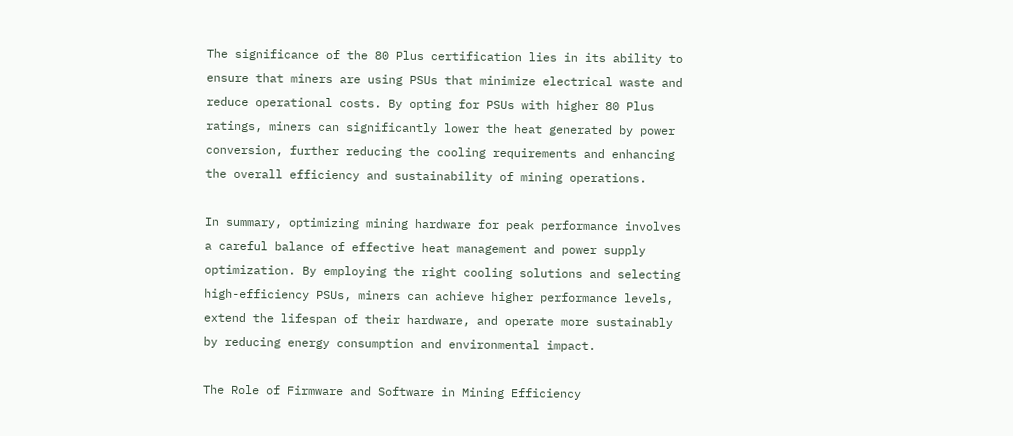The significance of the 80 Plus certification lies in its ability to ensure that miners are using PSUs that minimize electrical waste and reduce operational costs. By opting for PSUs with higher 80 Plus ratings, miners can significantly lower the heat generated by power conversion, further reducing the cooling requirements and enhancing the overall efficiency and sustainability of mining operations.

In summary, optimizing mining hardware for peak performance involves a careful balance of effective heat management and power supply optimization. By employing the right cooling solutions and selecting high-efficiency PSUs, miners can achieve higher performance levels, extend the lifespan of their hardware, and operate more sustainably by reducing energy consumption and environmental impact.

The Role of Firmware and Software in Mining Efficiency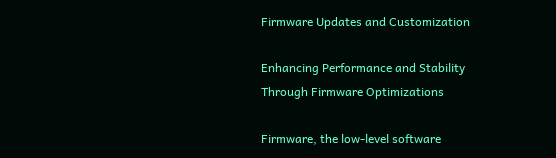Firmware Updates and Customization

Enhancing Performance and Stability Through Firmware Optimizations

Firmware, the low-level software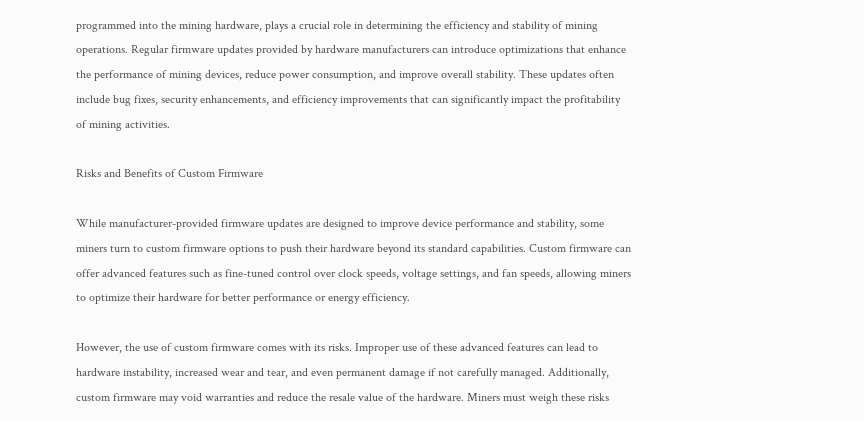programmed into the mining hardware, plays a crucial role in determining the efficiency and stability of mining operations. Regular firmware updates provided by hardware manufacturers can introduce optimizations that enhance the performance of mining devices, reduce power consumption, and improve overall stability. These updates often include bug fixes, security enhancements, and efficiency improvements that can significantly impact the profitability of mining activities.

Risks and Benefits of Custom Firmware

While manufacturer-provided firmware updates are designed to improve device performance and stability, some miners turn to custom firmware options to push their hardware beyond its standard capabilities. Custom firmware can offer advanced features such as fine-tuned control over clock speeds, voltage settings, and fan speeds, allowing miners to optimize their hardware for better performance or energy efficiency.

However, the use of custom firmware comes with its risks. Improper use of these advanced features can lead to hardware instability, increased wear and tear, and even permanent damage if not carefully managed. Additionally, custom firmware may void warranties and reduce the resale value of the hardware. Miners must weigh these risks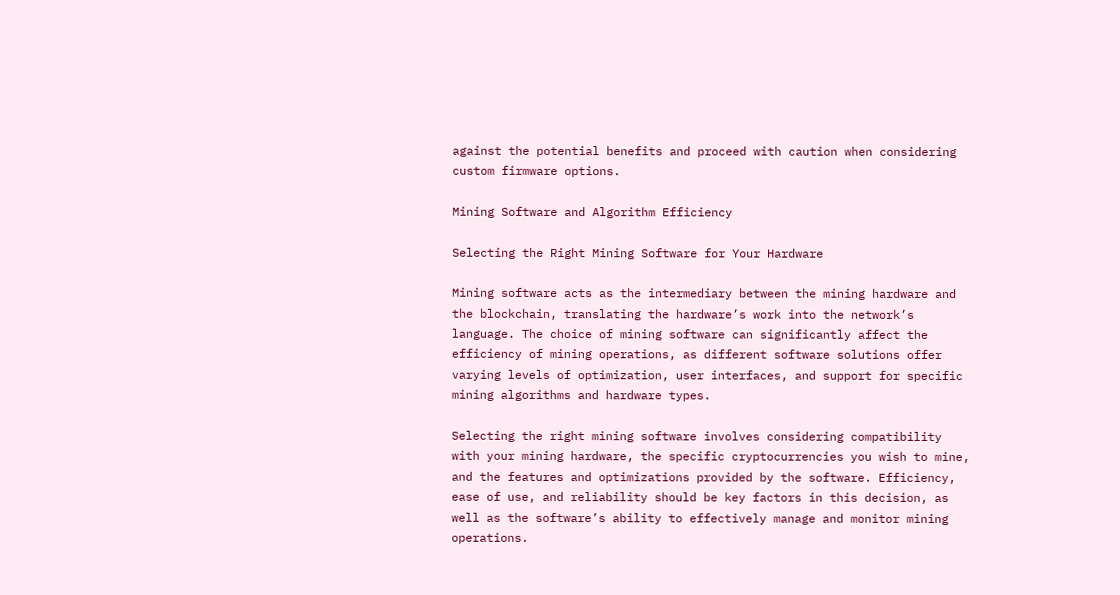against the potential benefits and proceed with caution when considering custom firmware options.

Mining Software and Algorithm Efficiency

Selecting the Right Mining Software for Your Hardware

Mining software acts as the intermediary between the mining hardware and the blockchain, translating the hardware’s work into the network’s language. The choice of mining software can significantly affect the efficiency of mining operations, as different software solutions offer varying levels of optimization, user interfaces, and support for specific mining algorithms and hardware types.

Selecting the right mining software involves considering compatibility with your mining hardware, the specific cryptocurrencies you wish to mine, and the features and optimizations provided by the software. Efficiency, ease of use, and reliability should be key factors in this decision, as well as the software’s ability to effectively manage and monitor mining operations.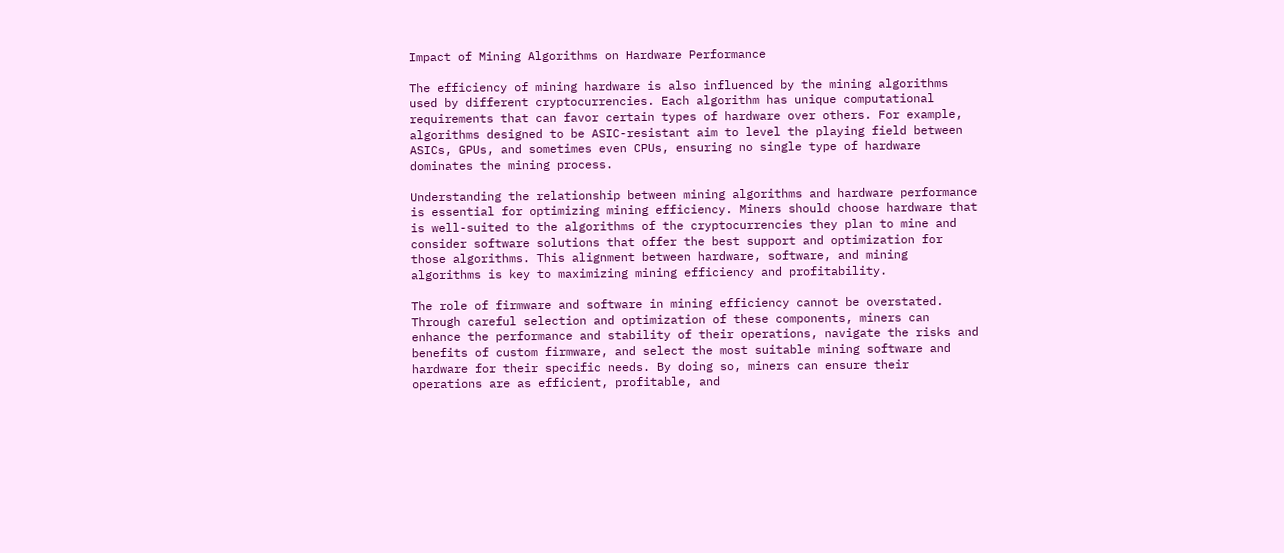Impact of Mining Algorithms on Hardware Performance

The efficiency of mining hardware is also influenced by the mining algorithms used by different cryptocurrencies. Each algorithm has unique computational requirements that can favor certain types of hardware over others. For example, algorithms designed to be ASIC-resistant aim to level the playing field between ASICs, GPUs, and sometimes even CPUs, ensuring no single type of hardware dominates the mining process.

Understanding the relationship between mining algorithms and hardware performance is essential for optimizing mining efficiency. Miners should choose hardware that is well-suited to the algorithms of the cryptocurrencies they plan to mine and consider software solutions that offer the best support and optimization for those algorithms. This alignment between hardware, software, and mining algorithms is key to maximizing mining efficiency and profitability.

The role of firmware and software in mining efficiency cannot be overstated. Through careful selection and optimization of these components, miners can enhance the performance and stability of their operations, navigate the risks and benefits of custom firmware, and select the most suitable mining software and hardware for their specific needs. By doing so, miners can ensure their operations are as efficient, profitable, and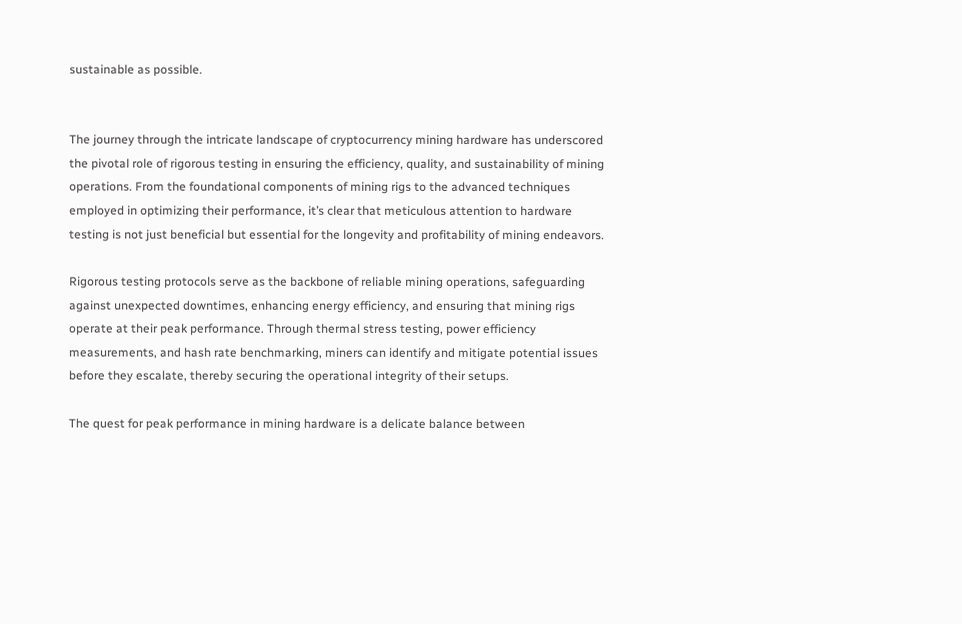sustainable as possible.


The journey through the intricate landscape of cryptocurrency mining hardware has underscored the pivotal role of rigorous testing in ensuring the efficiency, quality, and sustainability of mining operations. From the foundational components of mining rigs to the advanced techniques employed in optimizing their performance, it’s clear that meticulous attention to hardware testing is not just beneficial but essential for the longevity and profitability of mining endeavors.

Rigorous testing protocols serve as the backbone of reliable mining operations, safeguarding against unexpected downtimes, enhancing energy efficiency, and ensuring that mining rigs operate at their peak performance. Through thermal stress testing, power efficiency measurements, and hash rate benchmarking, miners can identify and mitigate potential issues before they escalate, thereby securing the operational integrity of their setups.

The quest for peak performance in mining hardware is a delicate balance between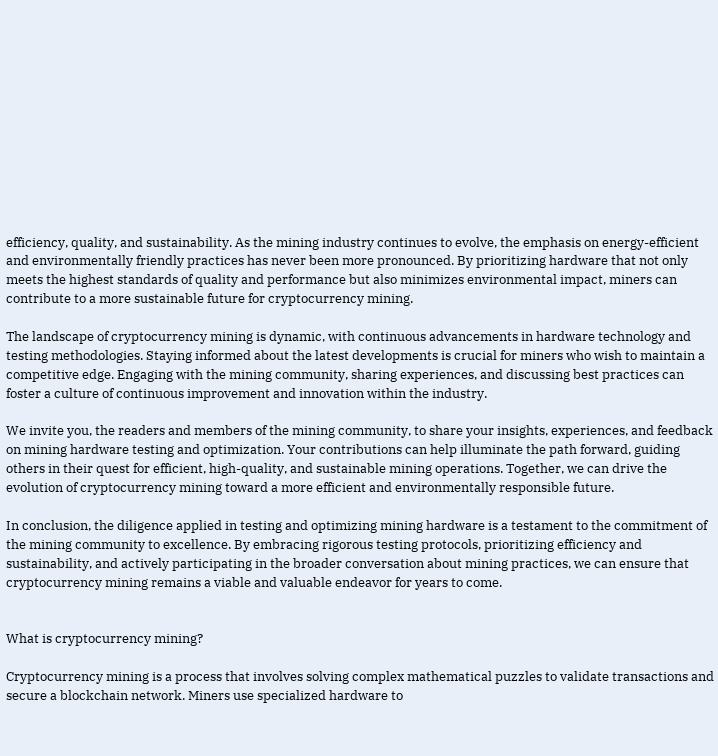efficiency, quality, and sustainability. As the mining industry continues to evolve, the emphasis on energy-efficient and environmentally friendly practices has never been more pronounced. By prioritizing hardware that not only meets the highest standards of quality and performance but also minimizes environmental impact, miners can contribute to a more sustainable future for cryptocurrency mining.

The landscape of cryptocurrency mining is dynamic, with continuous advancements in hardware technology and testing methodologies. Staying informed about the latest developments is crucial for miners who wish to maintain a competitive edge. Engaging with the mining community, sharing experiences, and discussing best practices can foster a culture of continuous improvement and innovation within the industry.

We invite you, the readers and members of the mining community, to share your insights, experiences, and feedback on mining hardware testing and optimization. Your contributions can help illuminate the path forward, guiding others in their quest for efficient, high-quality, and sustainable mining operations. Together, we can drive the evolution of cryptocurrency mining toward a more efficient and environmentally responsible future.

In conclusion, the diligence applied in testing and optimizing mining hardware is a testament to the commitment of the mining community to excellence. By embracing rigorous testing protocols, prioritizing efficiency and sustainability, and actively participating in the broader conversation about mining practices, we can ensure that cryptocurrency mining remains a viable and valuable endeavor for years to come.


What is cryptocurrency mining?

Cryptocurrency mining is a process that involves solving complex mathematical puzzles to validate transactions and secure a blockchain network. Miners use specialized hardware to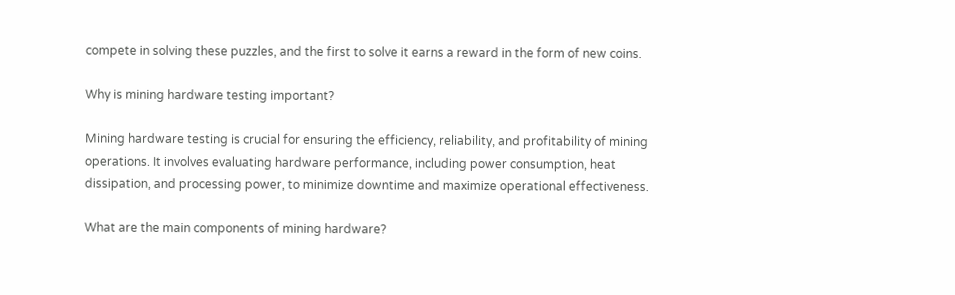compete in solving these puzzles, and the first to solve it earns a reward in the form of new coins.

Why is mining hardware testing important?

Mining hardware testing is crucial for ensuring the efficiency, reliability, and profitability of mining operations. It involves evaluating hardware performance, including power consumption, heat dissipation, and processing power, to minimize downtime and maximize operational effectiveness.

What are the main components of mining hardware?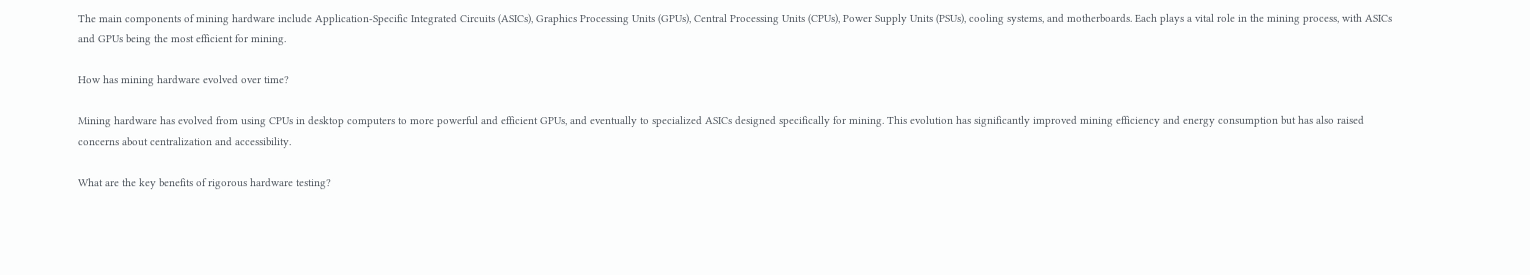The main components of mining hardware include Application-Specific Integrated Circuits (ASICs), Graphics Processing Units (GPUs), Central Processing Units (CPUs), Power Supply Units (PSUs), cooling systems, and motherboards. Each plays a vital role in the mining process, with ASICs and GPUs being the most efficient for mining.

How has mining hardware evolved over time?

Mining hardware has evolved from using CPUs in desktop computers to more powerful and efficient GPUs, and eventually to specialized ASICs designed specifically for mining. This evolution has significantly improved mining efficiency and energy consumption but has also raised concerns about centralization and accessibility.

What are the key benefits of rigorous hardware testing?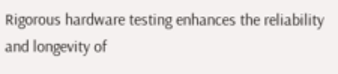Rigorous hardware testing enhances the reliability and longevity of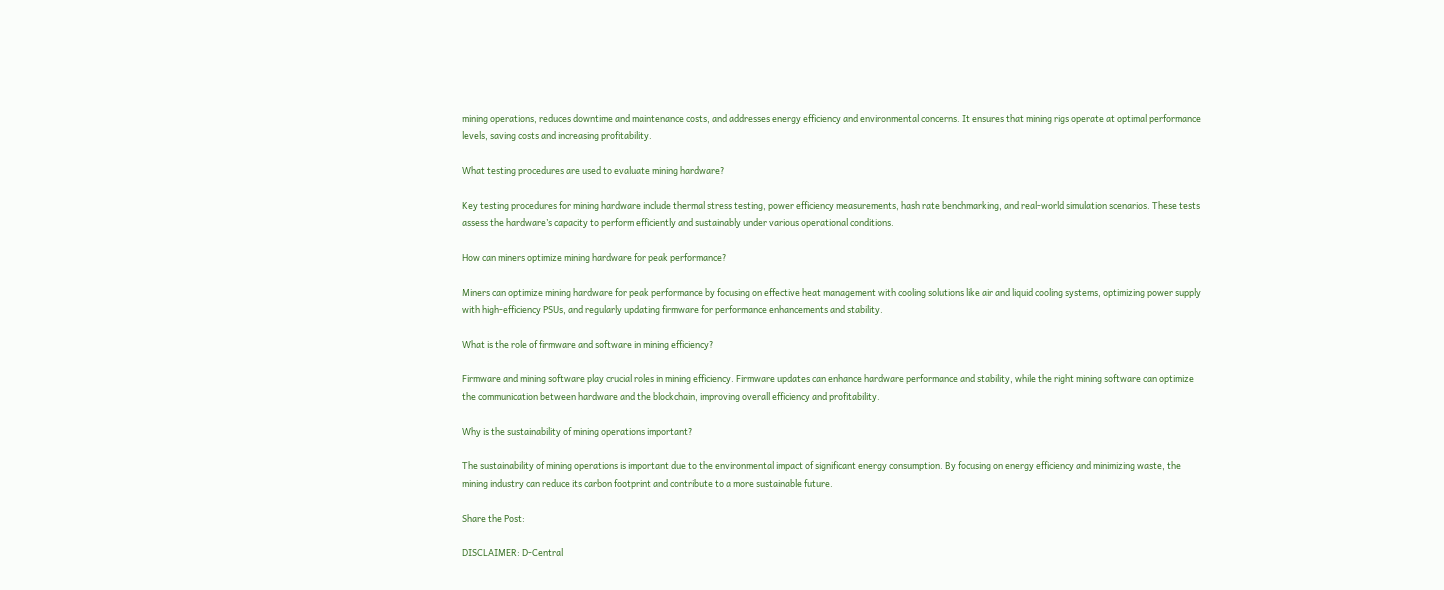mining operations, reduces downtime and maintenance costs, and addresses energy efficiency and environmental concerns. It ensures that mining rigs operate at optimal performance levels, saving costs and increasing profitability.

What testing procedures are used to evaluate mining hardware?

Key testing procedures for mining hardware include thermal stress testing, power efficiency measurements, hash rate benchmarking, and real-world simulation scenarios. These tests assess the hardware’s capacity to perform efficiently and sustainably under various operational conditions.

How can miners optimize mining hardware for peak performance?

Miners can optimize mining hardware for peak performance by focusing on effective heat management with cooling solutions like air and liquid cooling systems, optimizing power supply with high-efficiency PSUs, and regularly updating firmware for performance enhancements and stability.

What is the role of firmware and software in mining efficiency?

Firmware and mining software play crucial roles in mining efficiency. Firmware updates can enhance hardware performance and stability, while the right mining software can optimize the communication between hardware and the blockchain, improving overall efficiency and profitability.

Why is the sustainability of mining operations important?

The sustainability of mining operations is important due to the environmental impact of significant energy consumption. By focusing on energy efficiency and minimizing waste, the mining industry can reduce its carbon footprint and contribute to a more sustainable future.

Share the Post:

DISCLAIMER: D-Central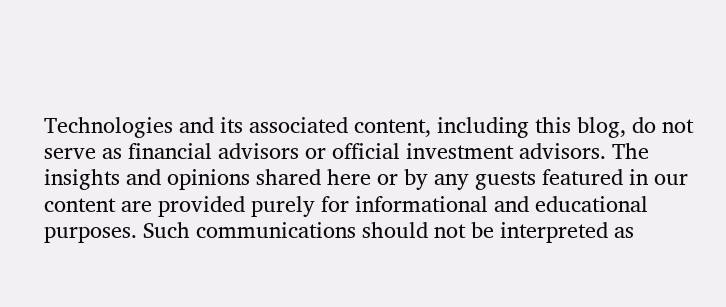Technologies and its associated content, including this blog, do not serve as financial advisors or official investment advisors. The insights and opinions shared here or by any guests featured in our content are provided purely for informational and educational purposes. Such communications should not be interpreted as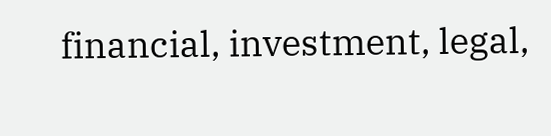financial, investment, legal,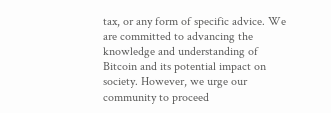tax, or any form of specific advice. We are committed to advancing the knowledge and understanding of Bitcoin and its potential impact on society. However, we urge our community to proceed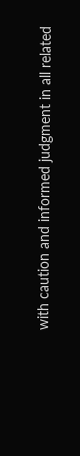with caution and informed judgment in all related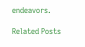endeavors.

Related Posts